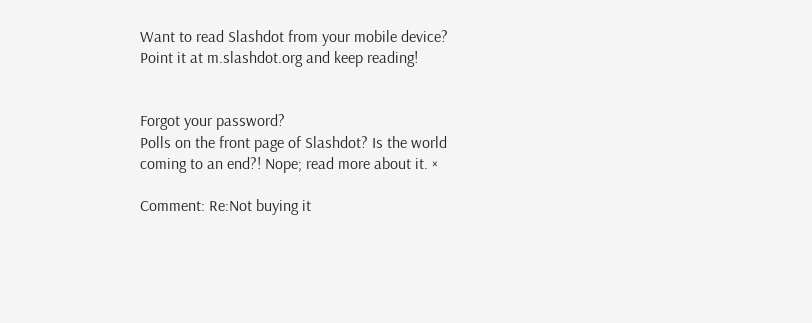Want to read Slashdot from your mobile device? Point it at m.slashdot.org and keep reading!


Forgot your password?
Polls on the front page of Slashdot? Is the world coming to an end?! Nope; read more about it. ×

Comment: Re:Not buying it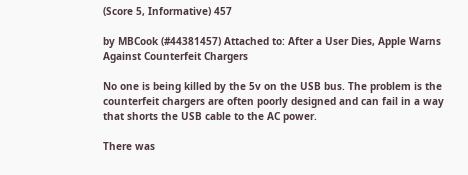(Score 5, Informative) 457

by MBCook (#44381457) Attached to: After a User Dies, Apple Warns Against Counterfeit Chargers

No one is being killed by the 5v on the USB bus. The problem is the counterfeit chargers are often poorly designed and can fail in a way that shorts the USB cable to the AC power.

There was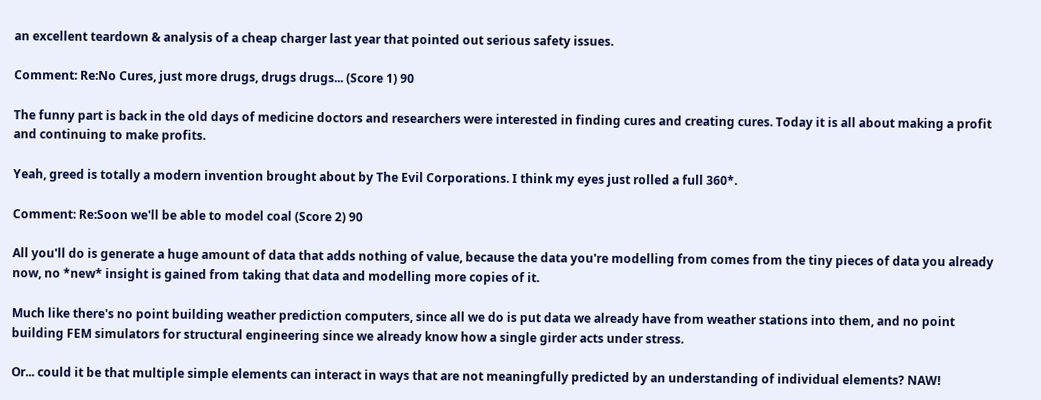an excellent teardown & analysis of a cheap charger last year that pointed out serious safety issues.

Comment: Re:No Cures, just more drugs, drugs drugs... (Score 1) 90

The funny part is back in the old days of medicine doctors and researchers were interested in finding cures and creating cures. Today it is all about making a profit and continuing to make profits.

Yeah, greed is totally a modern invention brought about by The Evil Corporations. I think my eyes just rolled a full 360*.

Comment: Re:Soon we'll be able to model coal (Score 2) 90

All you'll do is generate a huge amount of data that adds nothing of value, because the data you're modelling from comes from the tiny pieces of data you already now, no *new* insight is gained from taking that data and modelling more copies of it.

Much like there's no point building weather prediction computers, since all we do is put data we already have from weather stations into them, and no point building FEM simulators for structural engineering since we already know how a single girder acts under stress.

Or... could it be that multiple simple elements can interact in ways that are not meaningfully predicted by an understanding of individual elements? NAW!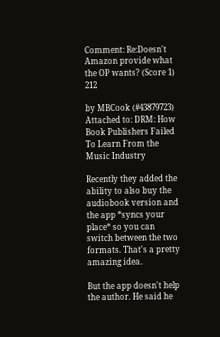Comment: Re:Doesn't Amazon provide what the OP wants? (Score 1) 212

by MBCook (#43879723) Attached to: DRM: How Book Publishers Failed To Learn From the Music Industry

Recently they added the ability to also buy the audiobook version and the app *syncs your place* so you can switch between the two formats. That's a pretty amazing idea.

But the app doesn't help the author. He said he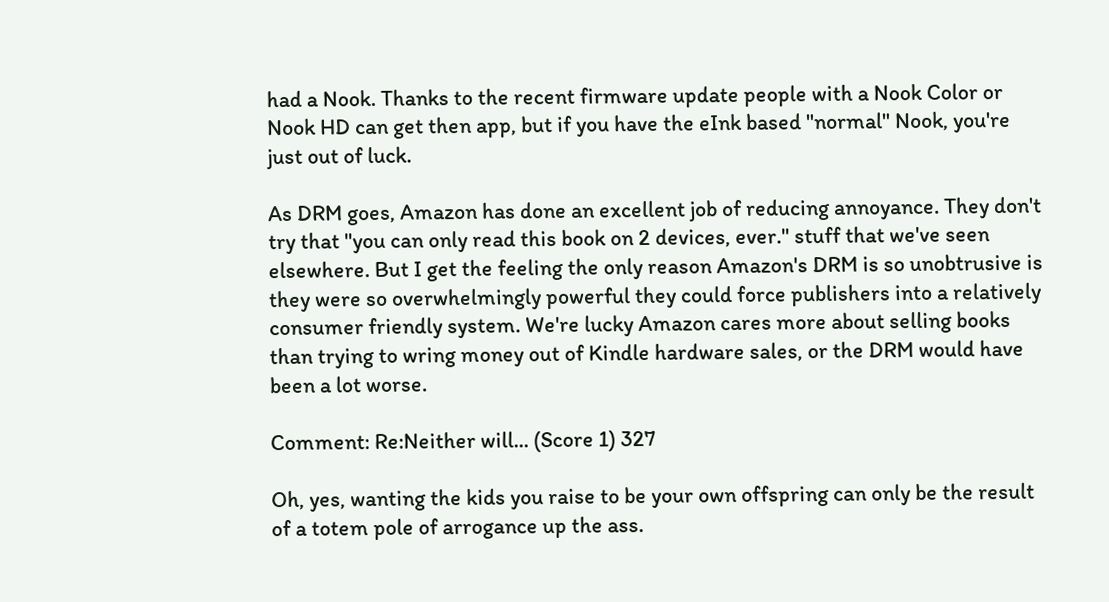had a Nook. Thanks to the recent firmware update people with a Nook Color or Nook HD can get then app, but if you have the eInk based "normal" Nook, you're just out of luck.

As DRM goes, Amazon has done an excellent job of reducing annoyance. They don't try that "you can only read this book on 2 devices, ever." stuff that we've seen elsewhere. But I get the feeling the only reason Amazon's DRM is so unobtrusive is they were so overwhelmingly powerful they could force publishers into a relatively consumer friendly system. We're lucky Amazon cares more about selling books than trying to wring money out of Kindle hardware sales, or the DRM would have been a lot worse.

Comment: Re:Neither will... (Score 1) 327

Oh, yes, wanting the kids you raise to be your own offspring can only be the result of a totem pole of arrogance up the ass.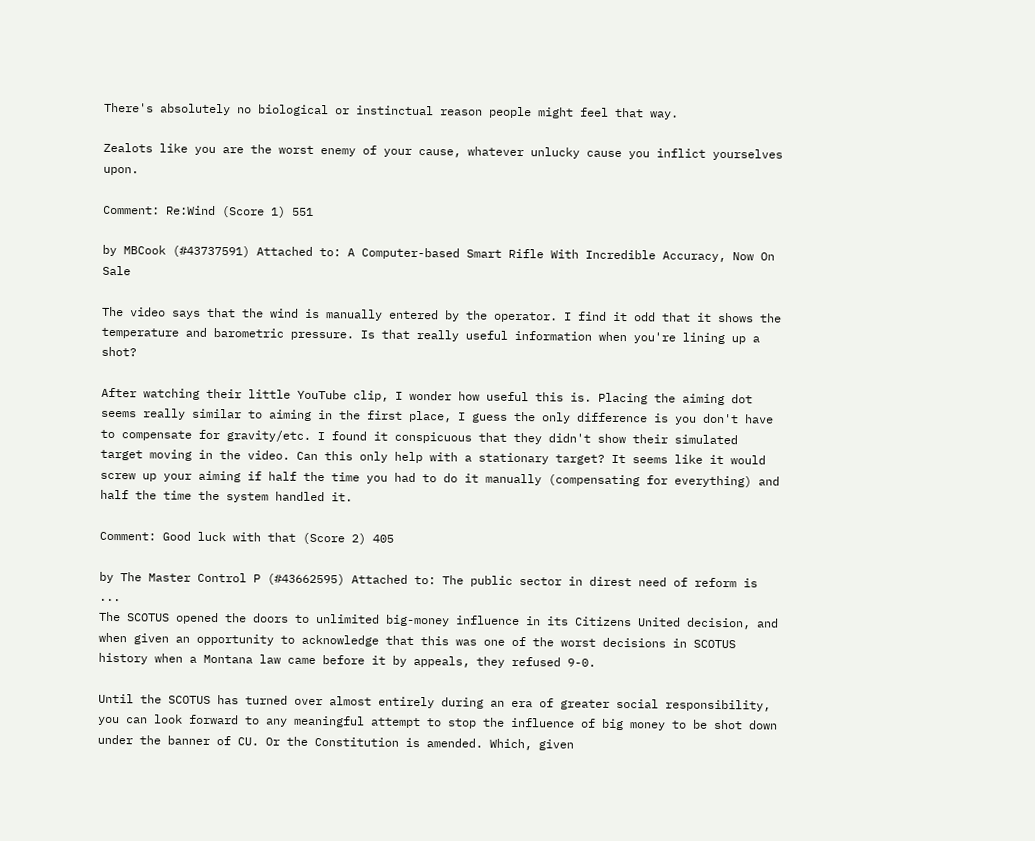There's absolutely no biological or instinctual reason people might feel that way.

Zealots like you are the worst enemy of your cause, whatever unlucky cause you inflict yourselves upon.

Comment: Re:Wind (Score 1) 551

by MBCook (#43737591) Attached to: A Computer-based Smart Rifle With Incredible Accuracy, Now On Sale

The video says that the wind is manually entered by the operator. I find it odd that it shows the temperature and barometric pressure. Is that really useful information when you're lining up a shot?

After watching their little YouTube clip, I wonder how useful this is. Placing the aiming dot seems really similar to aiming in the first place, I guess the only difference is you don't have to compensate for gravity/etc. I found it conspicuous that they didn't show their simulated target moving in the video. Can this only help with a stationary target? It seems like it would screw up your aiming if half the time you had to do it manually (compensating for everything) and half the time the system handled it.

Comment: Good luck with that (Score 2) 405

by The Master Control P (#43662595) Attached to: The public sector in direst need of reform is ...
The SCOTUS opened the doors to unlimited big-money influence in its Citizens United decision, and when given an opportunity to acknowledge that this was one of the worst decisions in SCOTUS history when a Montana law came before it by appeals, they refused 9-0.

Until the SCOTUS has turned over almost entirely during an era of greater social responsibility, you can look forward to any meaningful attempt to stop the influence of big money to be shot down under the banner of CU. Or the Constitution is amended. Which, given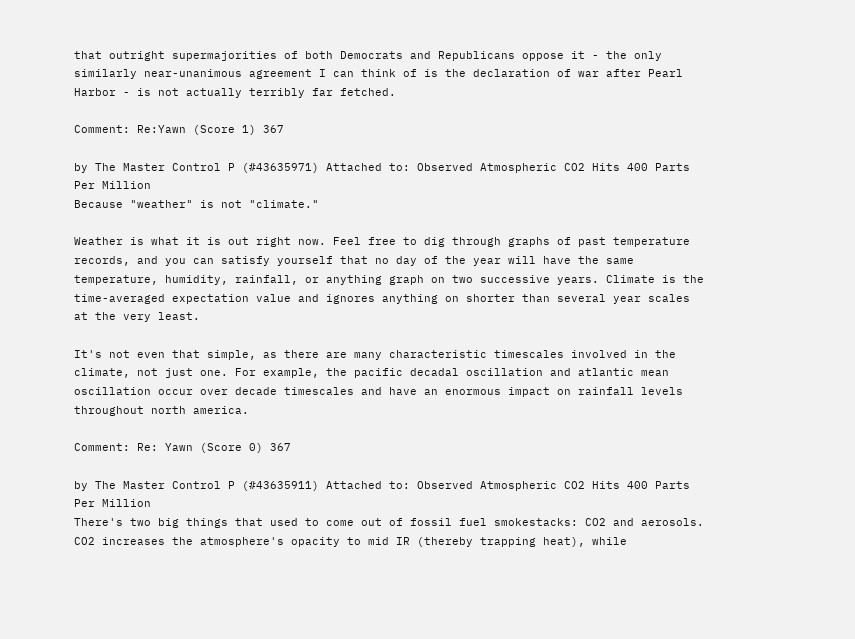that outright supermajorities of both Democrats and Republicans oppose it - the only similarly near-unanimous agreement I can think of is the declaration of war after Pearl Harbor - is not actually terribly far fetched.

Comment: Re:Yawn (Score 1) 367

by The Master Control P (#43635971) Attached to: Observed Atmospheric CO2 Hits 400 Parts Per Million
Because "weather" is not "climate."

Weather is what it is out right now. Feel free to dig through graphs of past temperature records, and you can satisfy yourself that no day of the year will have the same temperature, humidity, rainfall, or anything graph on two successive years. Climate is the time-averaged expectation value and ignores anything on shorter than several year scales at the very least.

It's not even that simple, as there are many characteristic timescales involved in the climate, not just one. For example, the pacific decadal oscillation and atlantic mean oscillation occur over decade timescales and have an enormous impact on rainfall levels throughout north america.

Comment: Re: Yawn (Score 0) 367

by The Master Control P (#43635911) Attached to: Observed Atmospheric CO2 Hits 400 Parts Per Million
There's two big things that used to come out of fossil fuel smokestacks: CO2 and aerosols. CO2 increases the atmosphere's opacity to mid IR (thereby trapping heat), while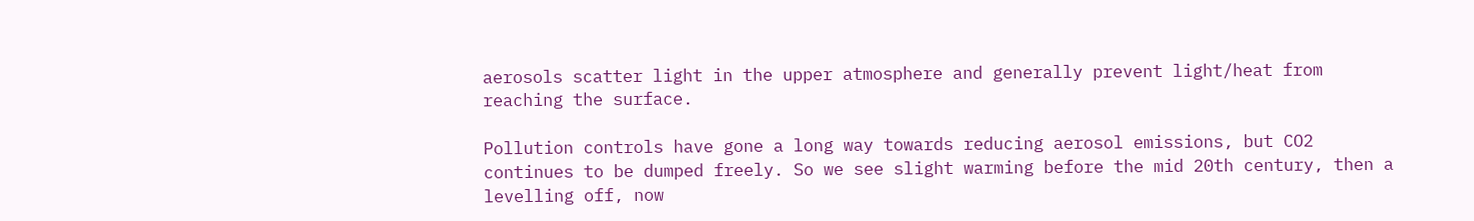aerosols scatter light in the upper atmosphere and generally prevent light/heat from reaching the surface.

Pollution controls have gone a long way towards reducing aerosol emissions, but CO2 continues to be dumped freely. So we see slight warming before the mid 20th century, then a levelling off, now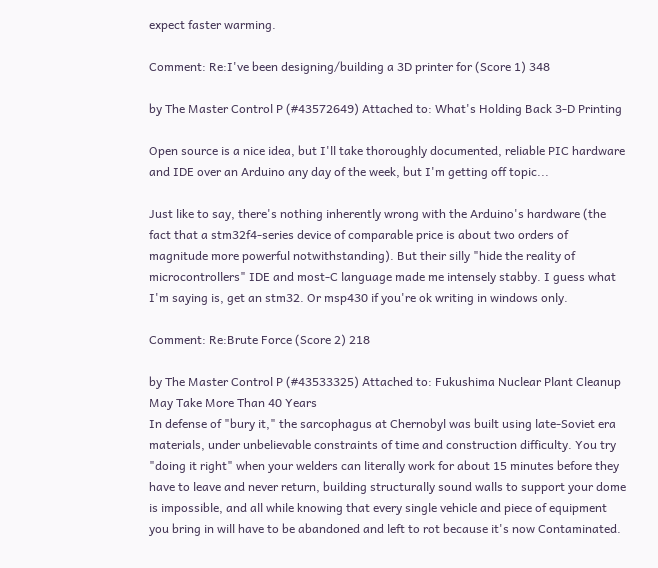expect faster warming.

Comment: Re:I've been designing/building a 3D printer for (Score 1) 348

by The Master Control P (#43572649) Attached to: What's Holding Back 3-D Printing

Open source is a nice idea, but I'll take thoroughly documented, reliable PIC hardware and IDE over an Arduino any day of the week, but I'm getting off topic...

Just like to say, there's nothing inherently wrong with the Arduino's hardware (the fact that a stm32f4-series device of comparable price is about two orders of magnitude more powerful notwithstanding). But their silly "hide the reality of microcontrollers" IDE and most-C language made me intensely stabby. I guess what I'm saying is, get an stm32. Or msp430 if you're ok writing in windows only.

Comment: Re:Brute Force (Score 2) 218

by The Master Control P (#43533325) Attached to: Fukushima Nuclear Plant Cleanup May Take More Than 40 Years
In defense of "bury it," the sarcophagus at Chernobyl was built using late-Soviet era materials, under unbelievable constraints of time and construction difficulty. You try "doing it right" when your welders can literally work for about 15 minutes before they have to leave and never return, building structurally sound walls to support your dome is impossible, and all while knowing that every single vehicle and piece of equipment you bring in will have to be abandoned and left to rot because it's now Contaminated.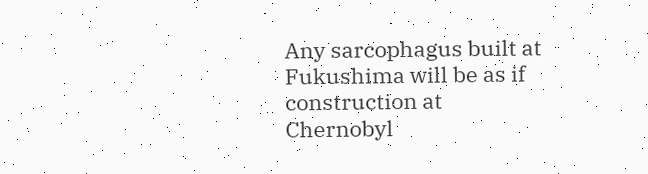Any sarcophagus built at Fukushima will be as if construction at Chernobyl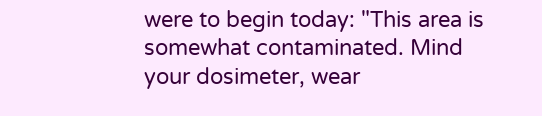were to begin today: "This area is somewhat contaminated. Mind your dosimeter, wear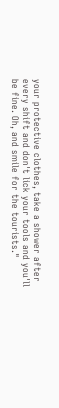your protective clothes, take a shower after every shift and don't lick your tools and you'll be fine. Oh, and smile for the tourists."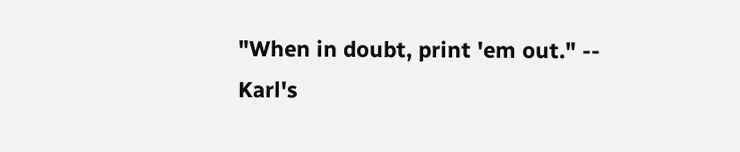"When in doubt, print 'em out." -- Karl's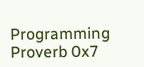Programming Proverb 0x7